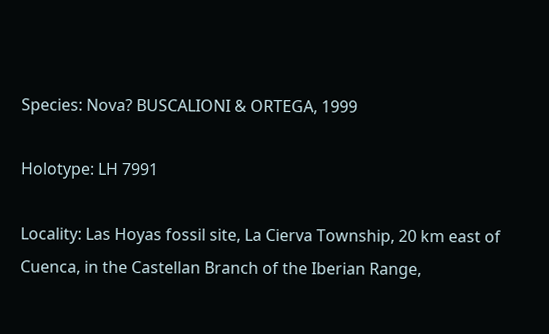Species: Nova? BUSCALIONI & ORTEGA, 1999

Holotype: LH 7991

Locality: Las Hoyas fossil site, La Cierva Township, 20 km east of Cuenca, in the Castellan Branch of the Iberian Range,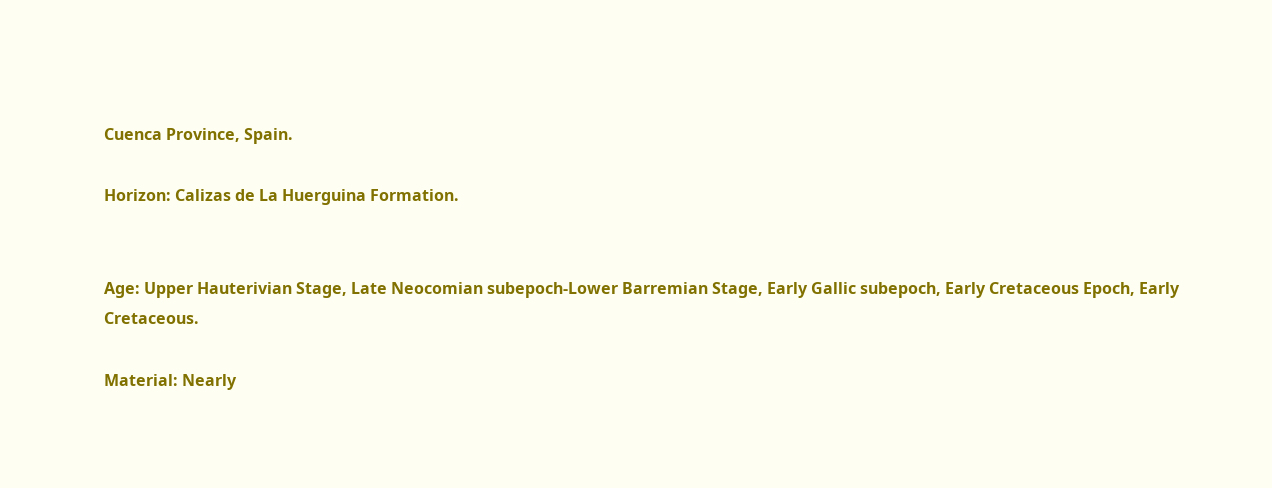Cuenca Province, Spain.

Horizon: Calizas de La Huerguina Formation.


Age: Upper Hauterivian Stage, Late Neocomian subepoch-Lower Barremian Stage, Early Gallic subepoch, Early Cretaceous Epoch, Early Cretaceous.

Material: Nearly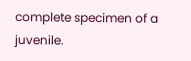complete specimen of a juvenile.